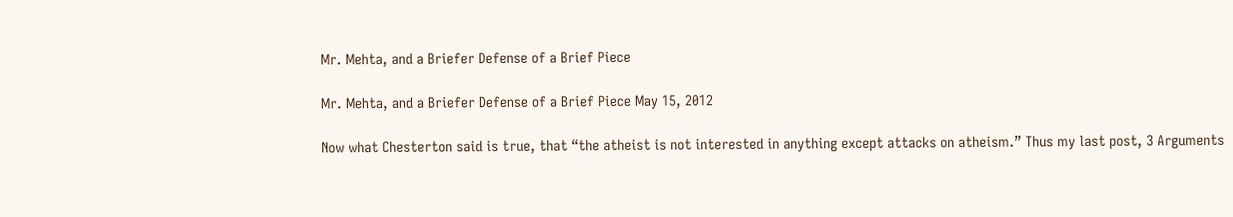Mr. Mehta, and a Briefer Defense of a Brief Piece

Mr. Mehta, and a Briefer Defense of a Brief Piece May 15, 2012

Now what Chesterton said is true, that “the atheist is not interested in anything except attacks on atheism.” Thus my last post, 3 Arguments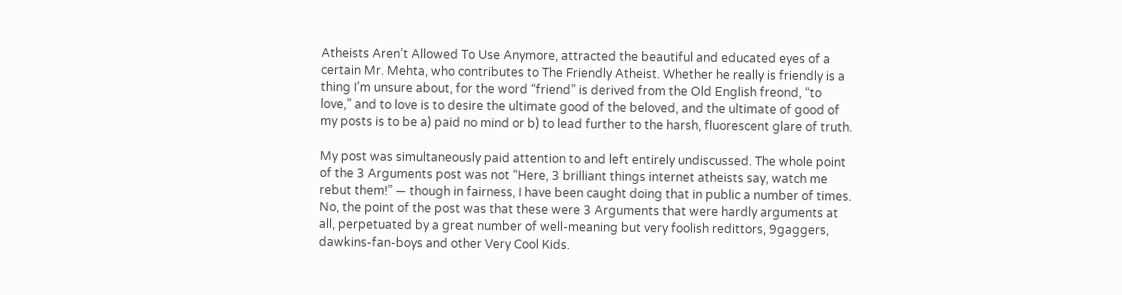Atheists Aren’t Allowed To Use Anymore, attracted the beautiful and educated eyes of a certain Mr. Mehta, who contributes to The Friendly Atheist. Whether he really is friendly is a thing I’m unsure about, for the word “friend” is derived from the Old English freond, “to love,” and to love is to desire the ultimate good of the beloved, and the ultimate of good of my posts is to be a) paid no mind or b) to lead further to the harsh, fluorescent glare of truth.

My post was simultaneously paid attention to and left entirely undiscussed. The whole point of the 3 Arguments post was not “Here, 3 brilliant things internet atheists say, watch me rebut them!” — though in fairness, I have been caught doing that in public a number of times. No, the point of the post was that these were 3 Arguments that were hardly arguments at all, perpetuated by a great number of well-meaning but very foolish redittors, 9gaggers, dawkins-fan-boys and other Very Cool Kids.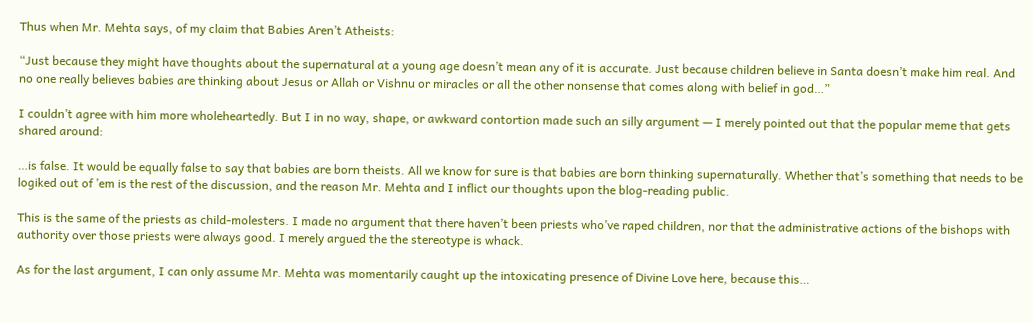Thus when Mr. Mehta says, of my claim that Babies Aren’t Atheists:

“Just because they might have thoughts about the supernatural at a young age doesn’t mean any of it is accurate. Just because children believe in Santa doesn’t make him real. And no one really believes babies are thinking about Jesus or Allah or Vishnu or miracles or all the other nonsense that comes along with belief in god…”

I couldn’t agree with him more wholeheartedly. But I in no way, shape, or awkward contortion made such an silly argument — I merely pointed out that the popular meme that gets shared around:

…is false. It would be equally false to say that babies are born theists. All we know for sure is that babies are born thinking supernaturally. Whether that’s something that needs to be logiked out of ’em is the rest of the discussion, and the reason Mr. Mehta and I inflict our thoughts upon the blog-reading public.

This is the same of the priests as child-molesters. I made no argument that there haven’t been priests who’ve raped children, nor that the administrative actions of the bishops with authority over those priests were always good. I merely argued the the stereotype is whack.

As for the last argument, I can only assume Mr. Mehta was momentarily caught up the intoxicating presence of Divine Love here, because this…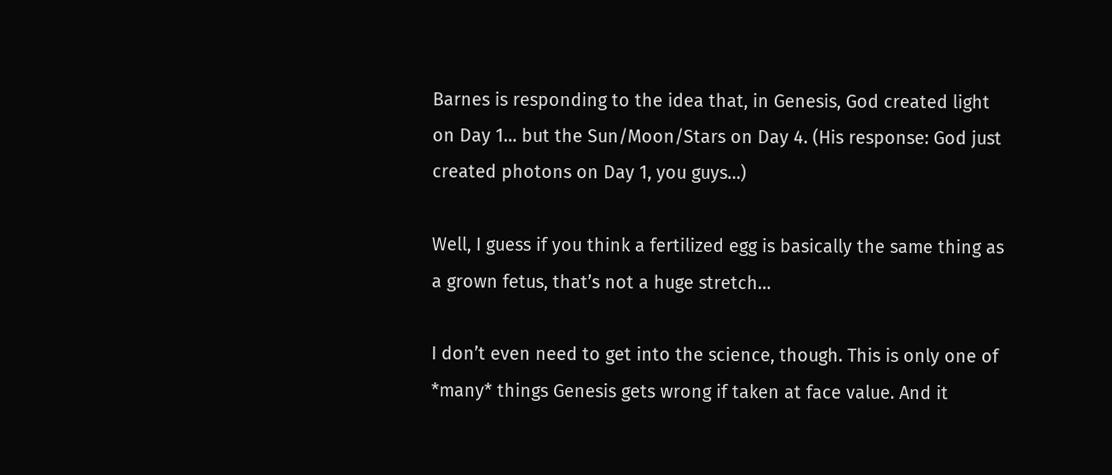Barnes is responding to the idea that, in Genesis, God created light on Day 1… but the Sun/Moon/Stars on Day 4. (His response: God just created photons on Day 1, you guys…)

Well, I guess if you think a fertilized egg is basically the same thing as a grown fetus, that’s not a huge stretch…

I don’t even need to get into the science, though. This is only one of *many* things Genesis gets wrong if taken at face value. And it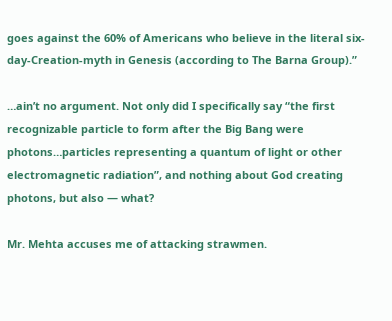goes against the 60% of Americans who believe in the literal six-day-Creation-myth in Genesis (according to The Barna Group).”

…ain’t no argument. Not only did I specifically say “the first recognizable particle to form after the Big Bang were photons…particles representing a quantum of light or other electromagnetic radiation”, and nothing about God creating photons, but also — what?

Mr. Mehta accuses me of attacking strawmen.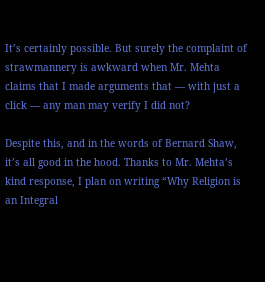It’s certainly possible. But surely the complaint of strawmannery is awkward when Mr. Mehta claims that I made arguments that — with just a click — any man may verify I did not?

Despite this, and in the words of Bernard Shaw, it’s all good in the hood. Thanks to Mr. Mehta’s kind response, I plan on writing “Why Religion is an Integral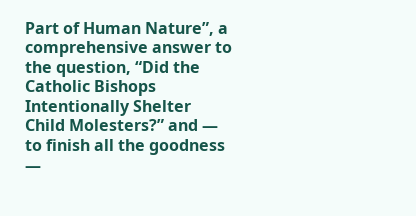Part of Human Nature”, a comprehensive answer to the question, “Did the Catholic Bishops Intentionally Shelter Child Molesters?” and — to finish all the goodness —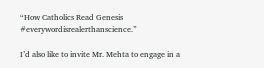“How Catholics Read Genesis #everywordisrealerthanscience.”

I’d also like to invite Mr. Mehta to engage in a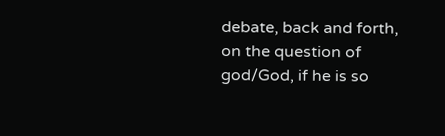debate, back and forth, on the question of god/God, if he is so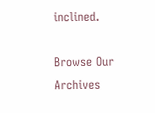inclined.

Browse Our Archives